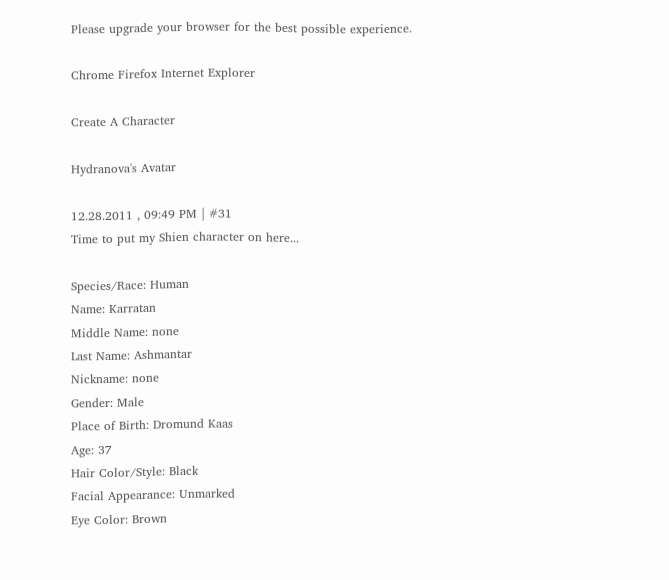Please upgrade your browser for the best possible experience.

Chrome Firefox Internet Explorer

Create A Character

Hydranova's Avatar

12.28.2011 , 09:49 PM | #31
Time to put my Shien character on here...

Species/Race: Human
Name: Karratan
Middle Name: none
Last Name: Ashmantar
Nickname: none
Gender: Male
Place of Birth: Dromund Kaas
Age: 37
Hair Color/Style: Black
Facial Appearance: Unmarked
Eye Color: Brown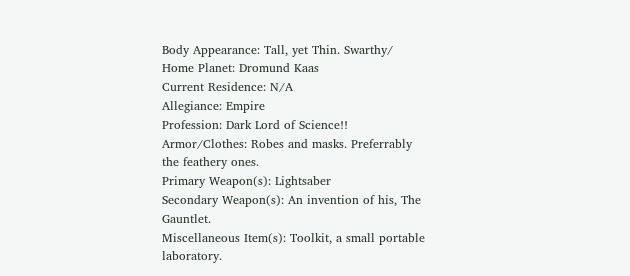Body Appearance: Tall, yet Thin. Swarthy/
Home Planet: Dromund Kaas
Current Residence: N/A
Allegiance: Empire
Profession: Dark Lord of Science!!
Armor/Clothes: Robes and masks. Preferrably the feathery ones.
Primary Weapon(s): Lightsaber
Secondary Weapon(s): An invention of his, The Gauntlet.
Miscellaneous Item(s): Toolkit, a small portable laboratory.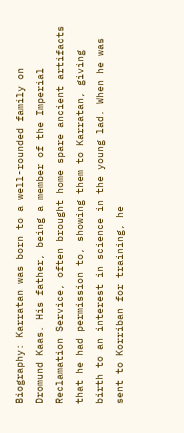Biography: Karratan was born to a well-rounded family on Dromund Kaas. His father, being a member of the Imperial Reclamation Service, often brought home spare ancient artifacts that he had permission to, showing them to Karratan, giving birth to an interest in science in the young lad. When he was sent to Korriban for training, he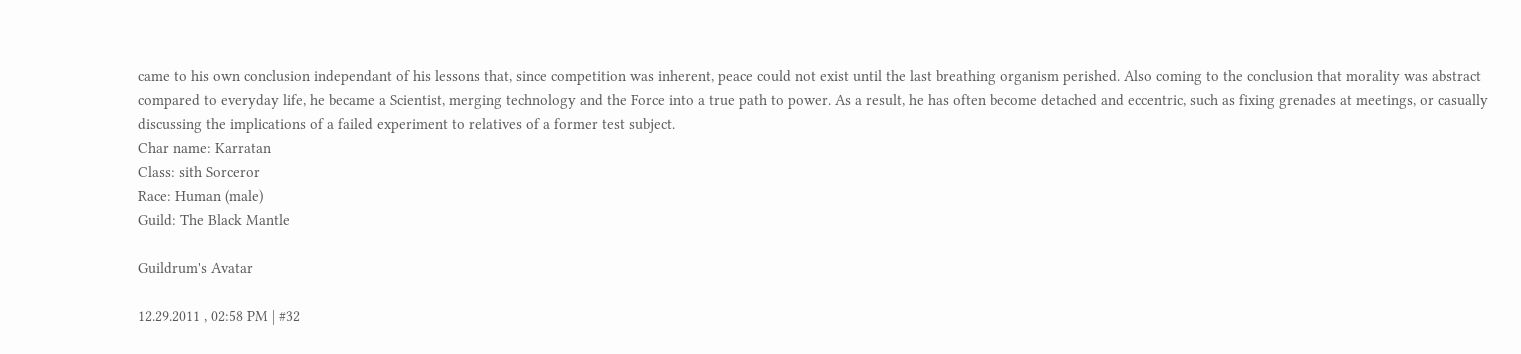came to his own conclusion independant of his lessons that, since competition was inherent, peace could not exist until the last breathing organism perished. Also coming to the conclusion that morality was abstract compared to everyday life, he became a Scientist, merging technology and the Force into a true path to power. As a result, he has often become detached and eccentric, such as fixing grenades at meetings, or casually discussing the implications of a failed experiment to relatives of a former test subject.
Char name: Karratan
Class: sith Sorceror
Race: Human (male)
Guild: The Black Mantle

Guildrum's Avatar

12.29.2011 , 02:58 PM | #32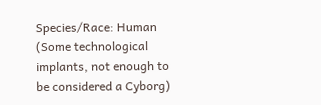Species/Race: Human (Some technological implants, not enough to be considered a Cyborg)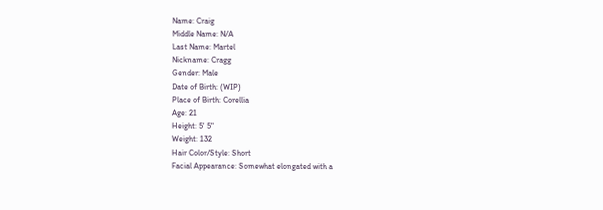Name: Craig
Middle Name: N/A
Last Name: Martel
Nickname: Cragg
Gender: Male
Date of Birth: (WIP)
Place of Birth: Corellia
Age: 21
Height: 5' 5"
Weight: 132
Hair Color/Style: Short
Facial Appearance: Somewhat elongated with a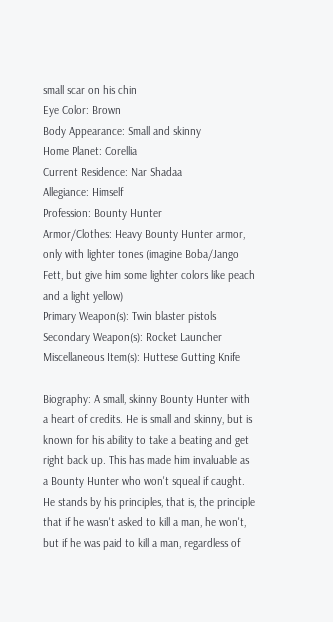small scar on his chin
Eye Color: Brown
Body Appearance: Small and skinny
Home Planet: Corellia
Current Residence: Nar Shadaa
Allegiance: Himself
Profession: Bounty Hunter
Armor/Clothes: Heavy Bounty Hunter armor, only with lighter tones (imagine Boba/Jango Fett, but give him some lighter colors like peach and a light yellow)
Primary Weapon(s): Twin blaster pistols
Secondary Weapon(s): Rocket Launcher
Miscellaneous Item(s): Huttese Gutting Knife

Biography: A small, skinny Bounty Hunter with a heart of credits. He is small and skinny, but is known for his ability to take a beating and get right back up. This has made him invaluable as a Bounty Hunter who won't squeal if caught. He stands by his principles, that is, the principle that if he wasn't asked to kill a man, he won't, but if he was paid to kill a man, regardless of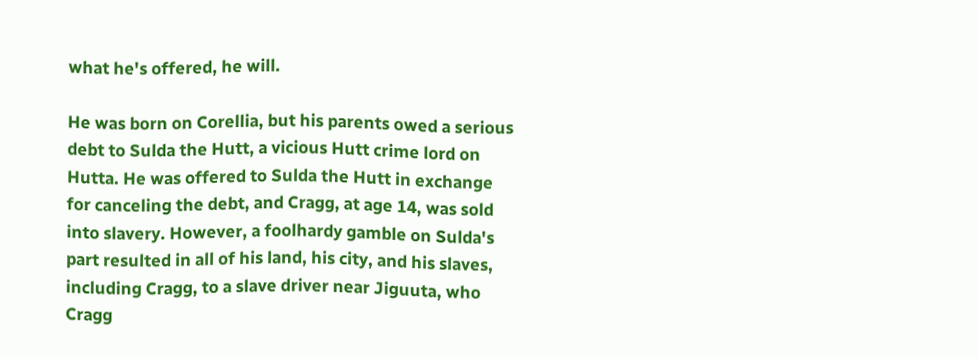what he's offered, he will.

He was born on Corellia, but his parents owed a serious debt to Sulda the Hutt, a vicious Hutt crime lord on Hutta. He was offered to Sulda the Hutt in exchange for canceling the debt, and Cragg, at age 14, was sold into slavery. However, a foolhardy gamble on Sulda's part resulted in all of his land, his city, and his slaves, including Cragg, to a slave driver near Jiguuta, who Cragg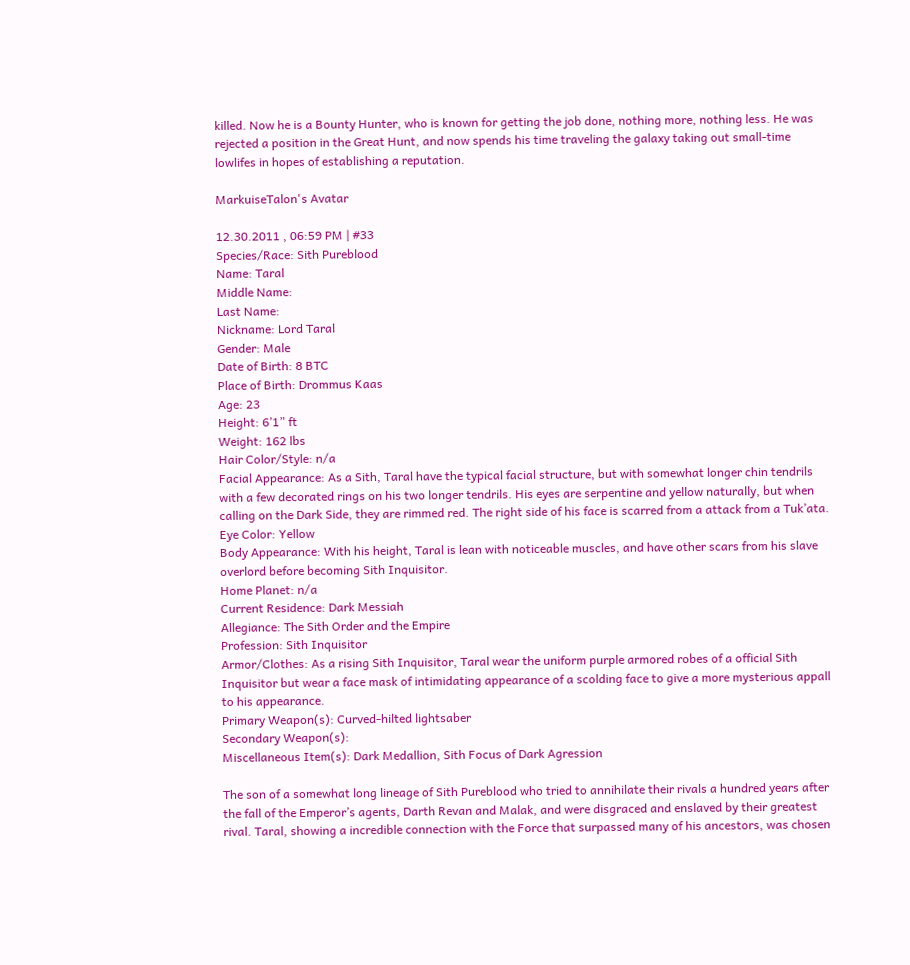killed. Now he is a Bounty Hunter, who is known for getting the job done, nothing more, nothing less. He was rejected a position in the Great Hunt, and now spends his time traveling the galaxy taking out small-time lowlifes in hopes of establishing a reputation.

MarkuiseTalon's Avatar

12.30.2011 , 06:59 PM | #33
Species/Race: Sith Pureblood
Name: Taral
Middle Name:
Last Name:
Nickname: Lord Taral
Gender: Male
Date of Birth: 8 BTC
Place of Birth: Drommus Kaas
Age: 23
Height: 6’1” ft
Weight: 162 lbs
Hair Color/Style: n/a
Facial Appearance: As a Sith, Taral have the typical facial structure, but with somewhat longer chin tendrils with a few decorated rings on his two longer tendrils. His eyes are serpentine and yellow naturally, but when calling on the Dark Side, they are rimmed red. The right side of his face is scarred from a attack from a Tuk’ata.
Eye Color: Yellow
Body Appearance: With his height, Taral is lean with noticeable muscles, and have other scars from his slave overlord before becoming Sith Inquisitor.
Home Planet: n/a
Current Residence: Dark Messiah
Allegiance: The Sith Order and the Empire
Profession: Sith Inquisitor
Armor/Clothes: As a rising Sith Inquisitor, Taral wear the uniform purple armored robes of a official Sith Inquisitor but wear a face mask of intimidating appearance of a scolding face to give a more mysterious appall to his appearance.
Primary Weapon(s): Curved-hilted lightsaber
Secondary Weapon(s):
Miscellaneous Item(s): Dark Medallion, Sith Focus of Dark Agression

The son of a somewhat long lineage of Sith Pureblood who tried to annihilate their rivals a hundred years after the fall of the Emperor’s agents, Darth Revan and Malak, and were disgraced and enslaved by their greatest rival. Taral, showing a incredible connection with the Force that surpassed many of his ancestors, was chosen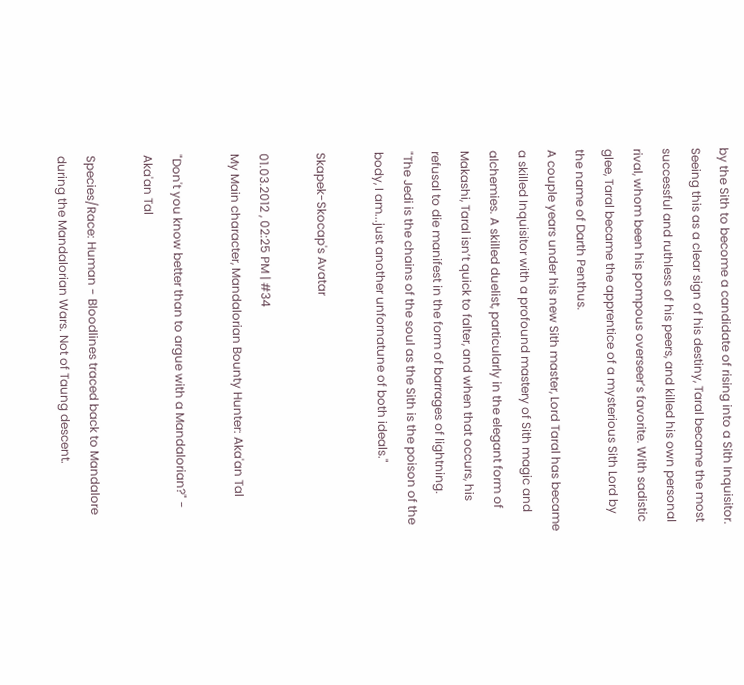by the Sith to become a candidate of rising into a Sith Inquisitor. Seeing this as a clear sign of his destiny, Taral became the most successful and ruthless of his peers, and killed his own personal rival, whom been his pompous overseer’s favorite. With sadistic glee, Taral became the apprentice of a mysterious Sith Lord by the name of Darth Penthus.
A couple years under his new Sith master, Lord Taral has became a skilled Inquisitor with a profound mastery of Sith magic and alchemies. A skilled duelist, particularly in the elegant form of Makashi, Taral isn’t quick to falter, and when that occurs, his refusal to die manifest in the form of barrages of lightning.
"The Jedi is the chains of the soul as the Sith is the poison of the body, I am...just another unfornatune of both ideals."

Skapek-Skocap's Avatar

01.03.2012 , 02:25 PM | #34
My Main character, Mandalorian Bounty Hunter: Aka'an Tal

"Don't you know better than to argue with a Mandalorian?" - Aka'an Tal

Species/Race: Human - Bloodlines traced back to Mandalore during the Mandalorian Wars. Not of Taung descent.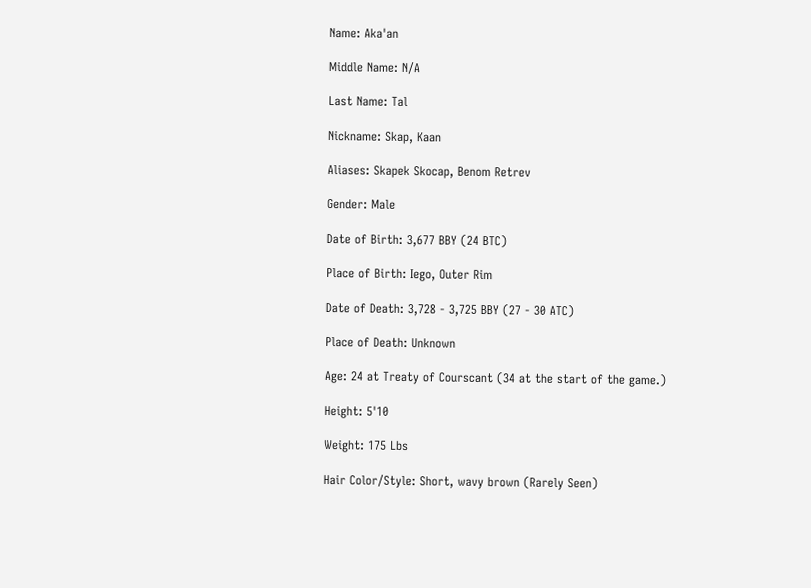Name: Aka'an

Middle Name: N/A

Last Name: Tal

Nickname: Skap, Kaan

Aliases: Skapek Skocap, Benom Retrev

Gender: Male

Date of Birth: 3,677 BBY (24 BTC)

Place of Birth: Iego, Outer Rim

Date of Death: 3,728 - 3,725 BBY (27 - 30 ATC)

Place of Death: Unknown

Age: 24 at Treaty of Courscant (34 at the start of the game.)

Height: 5'10

Weight: 175 Lbs

Hair Color/Style: Short, wavy brown (Rarely Seen)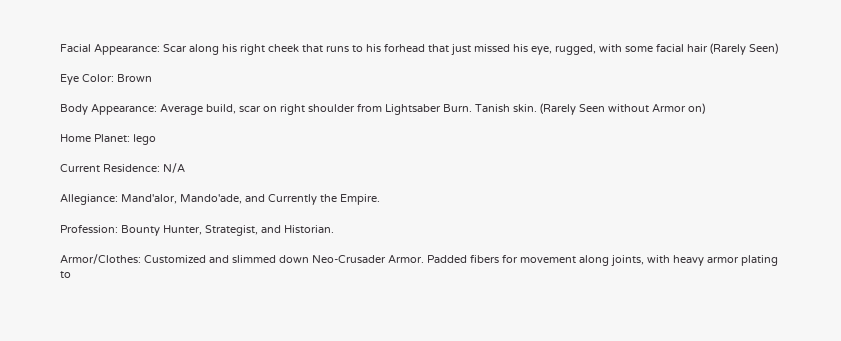Facial Appearance: Scar along his right cheek that runs to his forhead that just missed his eye, rugged, with some facial hair (Rarely Seen)

Eye Color: Brown

Body Appearance: Average build, scar on right shoulder from Lightsaber Burn. Tanish skin. (Rarely Seen without Armor on)

Home Planet: Iego

Current Residence: N/A

Allegiance: Mand'alor, Mando'ade, and Currently the Empire.

Profession: Bounty Hunter, Strategist, and Historian.

Armor/Clothes: Customized and slimmed down Neo-Crusader Armor. Padded fibers for movement along joints, with heavy armor plating to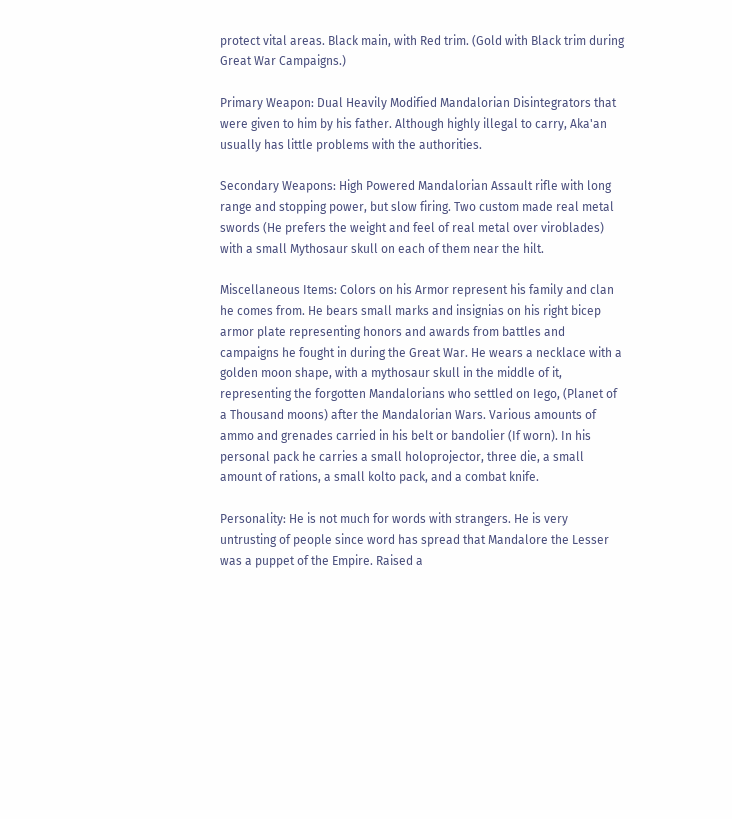protect vital areas. Black main, with Red trim. (Gold with Black trim during Great War Campaigns.)

Primary Weapon: Dual Heavily Modified Mandalorian Disintegrators that were given to him by his father. Although highly illegal to carry, Aka'an usually has little problems with the authorities.

Secondary Weapons: High Powered Mandalorian Assault rifle with long range and stopping power, but slow firing. Two custom made real metal swords (He prefers the weight and feel of real metal over viroblades) with a small Mythosaur skull on each of them near the hilt.

Miscellaneous Items: Colors on his Armor represent his family and clan he comes from. He bears small marks and insignias on his right bicep armor plate representing honors and awards from battles and campaigns he fought in during the Great War. He wears a necklace with a golden moon shape, with a mythosaur skull in the middle of it, representing the forgotten Mandalorians who settled on Iego, (Planet of a Thousand moons) after the Mandalorian Wars. Various amounts of ammo and grenades carried in his belt or bandolier (If worn). In his personal pack he carries a small holoprojector, three die, a small amount of rations, a small kolto pack, and a combat knife.

Personality: He is not much for words with strangers. He is very untrusting of people since word has spread that Mandalore the Lesser was a puppet of the Empire. Raised a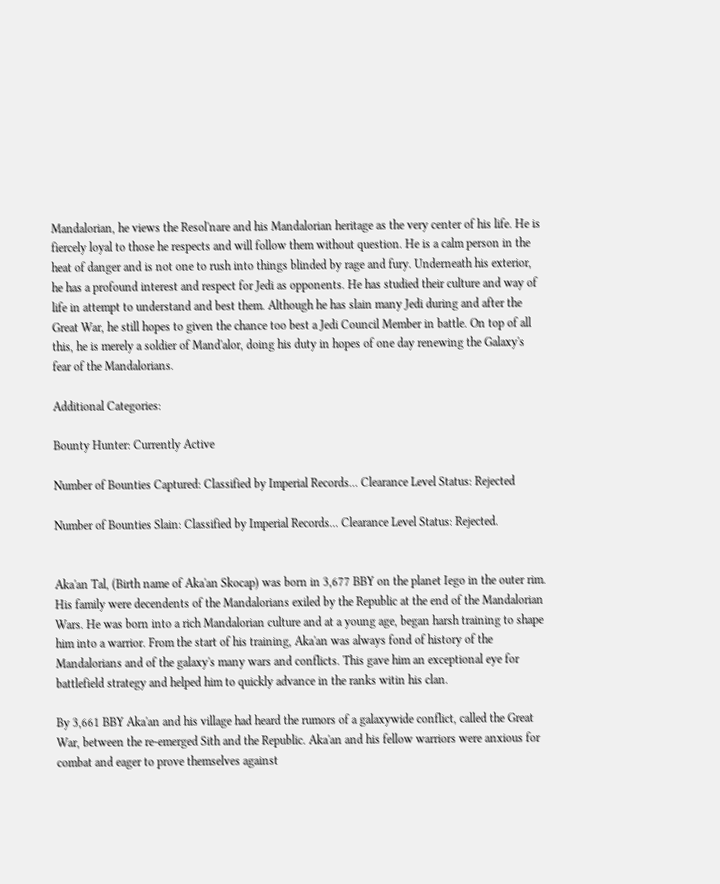Mandalorian, he views the Resol'nare and his Mandalorian heritage as the very center of his life. He is fiercely loyal to those he respects and will follow them without question. He is a calm person in the heat of danger and is not one to rush into things blinded by rage and fury. Underneath his exterior, he has a profound interest and respect for Jedi as opponents. He has studied their culture and way of life in attempt to understand and best them. Although he has slain many Jedi during and after the Great War, he still hopes to given the chance too best a Jedi Council Member in battle. On top of all this, he is merely a soldier of Mand'alor, doing his duty in hopes of one day renewing the Galaxy's fear of the Mandalorians.

Additional Categories:

Bounty Hunter: Currently Active

Number of Bounties Captured: Classified by Imperial Records... Clearance Level Status: Rejected

Number of Bounties Slain: Classified by Imperial Records... Clearance Level Status: Rejected.


Aka'an Tal, (Birth name of Aka'an Skocap) was born in 3,677 BBY on the planet Iego in the outer rim. His family were decendents of the Mandalorians exiled by the Republic at the end of the Mandalorian Wars. He was born into a rich Mandalorian culture and at a young age, began harsh training to shape him into a warrior. From the start of his training, Aka'an was always fond of history of the Mandalorians and of the galaxy's many wars and conflicts. This gave him an exceptional eye for battlefield strategy and helped him to quickly advance in the ranks witin his clan.

By 3,661 BBY Aka'an and his village had heard the rumors of a galaxywide conflict, called the Great War, between the re-emerged Sith and the Republic. Aka'an and his fellow warriors were anxious for combat and eager to prove themselves against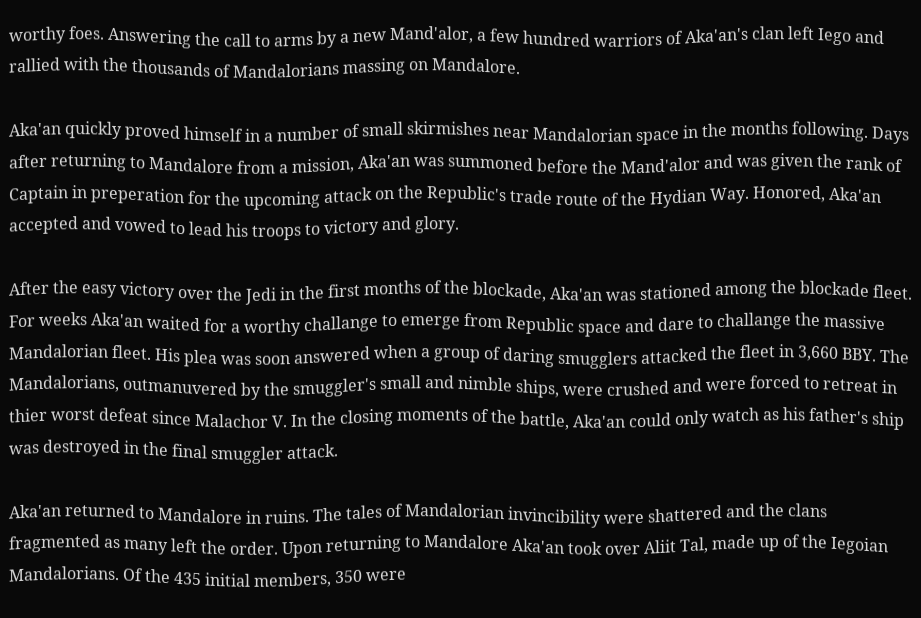worthy foes. Answering the call to arms by a new Mand'alor, a few hundred warriors of Aka'an's clan left Iego and rallied with the thousands of Mandalorians massing on Mandalore.

Aka'an quickly proved himself in a number of small skirmishes near Mandalorian space in the months following. Days after returning to Mandalore from a mission, Aka'an was summoned before the Mand'alor and was given the rank of Captain in preperation for the upcoming attack on the Republic's trade route of the Hydian Way. Honored, Aka'an accepted and vowed to lead his troops to victory and glory.

After the easy victory over the Jedi in the first months of the blockade, Aka'an was stationed among the blockade fleet. For weeks Aka'an waited for a worthy challange to emerge from Republic space and dare to challange the massive Mandalorian fleet. His plea was soon answered when a group of daring smugglers attacked the fleet in 3,660 BBY. The Mandalorians, outmanuvered by the smuggler's small and nimble ships, were crushed and were forced to retreat in thier worst defeat since Malachor V. In the closing moments of the battle, Aka'an could only watch as his father's ship was destroyed in the final smuggler attack.

Aka'an returned to Mandalore in ruins. The tales of Mandalorian invincibility were shattered and the clans fragmented as many left the order. Upon returning to Mandalore Aka'an took over Aliit Tal, made up of the Iegoian Mandalorians. Of the 435 initial members, 350 were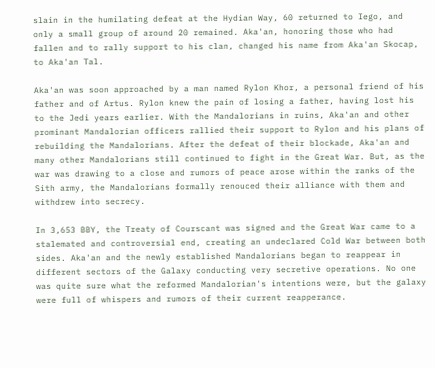slain in the humilating defeat at the Hydian Way, 60 returned to Iego, and only a small group of around 20 remained. Aka'an, honoring those who had fallen and to rally support to his clan, changed his name from Aka'an Skocap, to Aka'an Tal.

Aka'an was soon approached by a man named Rylon Khor, a personal friend of his father and of Artus. Rylon knew the pain of losing a father, having lost his to the Jedi years earlier. With the Mandalorians in ruins, Aka'an and other prominant Mandalorian officers rallied their support to Rylon and his plans of rebuilding the Mandalorians. After the defeat of their blockade, Aka'an and many other Mandalorians still continued to fight in the Great War. But, as the war was drawing to a close and rumors of peace arose within the ranks of the Sith army, the Mandalorians formally renouced their alliance with them and withdrew into secrecy.

In 3,653 BBY, the Treaty of Courscant was signed and the Great War came to a stalemated and controversial end, creating an undeclared Cold War between both sides. Aka'an and the newly established Mandalorians began to reappear in different sectors of the Galaxy conducting very secretive operations. No one was quite sure what the reformed Mandalorian's intentions were, but the galaxy were full of whispers and rumors of their current reapperance.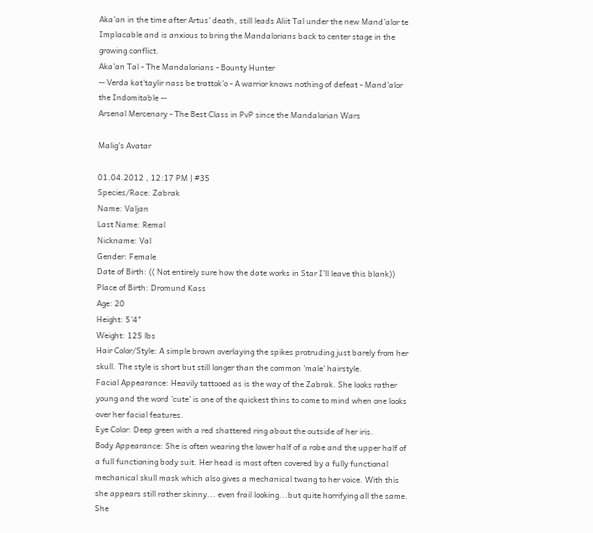Aka'an in the time after Artus' death, still leads Aliit Tal under the new Mand'alor te Implacable and is anxious to bring the Mandalorians back to center stage in the growing conflict.
Aka'an Tal - The Mandalorians - Bounty Hunter
-- Verda kat'taylir nass be trattok'o - A warrior knows nothing of defeat - Mand'alor the Indomitable --
Arsenal Mercenary - The Best Class in PvP since the Mandalorian Wars

Malig's Avatar

01.04.2012 , 12:17 PM | #35
Species/Race: Zabrak
Name: Valjan
Last Name: Remal
Nickname: Val
Gender: Female
Date of Birth: (( Not entirely sure how the date works in Star I'll leave this blank))
Place of Birth: Dromund Kass
Age: 20
Height: 5'4"
Weight: 125 lbs
Hair Color/Style: A simple brown overlaying the spikes protruding just barely from her skull. The style is short but still longer than the common 'male' hairstyle.
Facial Appearance: Heavily tattooed as is the way of the Zabrak. She looks rather young and the word 'cute' is one of the quickest thins to come to mind when one looks over her facial features.
Eye Color: Deep green with a red shattered ring about the outside of her iris.
Body Appearance: She is often wearing the lower half of a robe and the upper half of a full functioning body suit. Her head is most often covered by a fully functional mechanical skull mask which also gives a mechanical twang to her voice. With this she appears still rather skinny... even frail looking...but quite horrifying all the same. She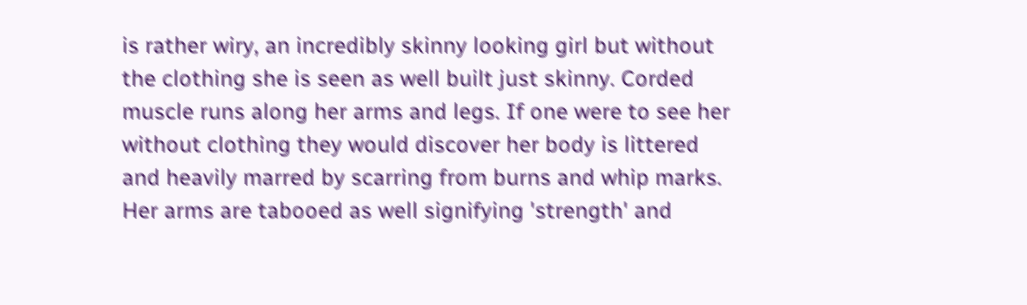is rather wiry, an incredibly skinny looking girl but without the clothing she is seen as well built just skinny. Corded muscle runs along her arms and legs. If one were to see her without clothing they would discover her body is littered and heavily marred by scarring from burns and whip marks. Her arms are tabooed as well signifying 'strength' and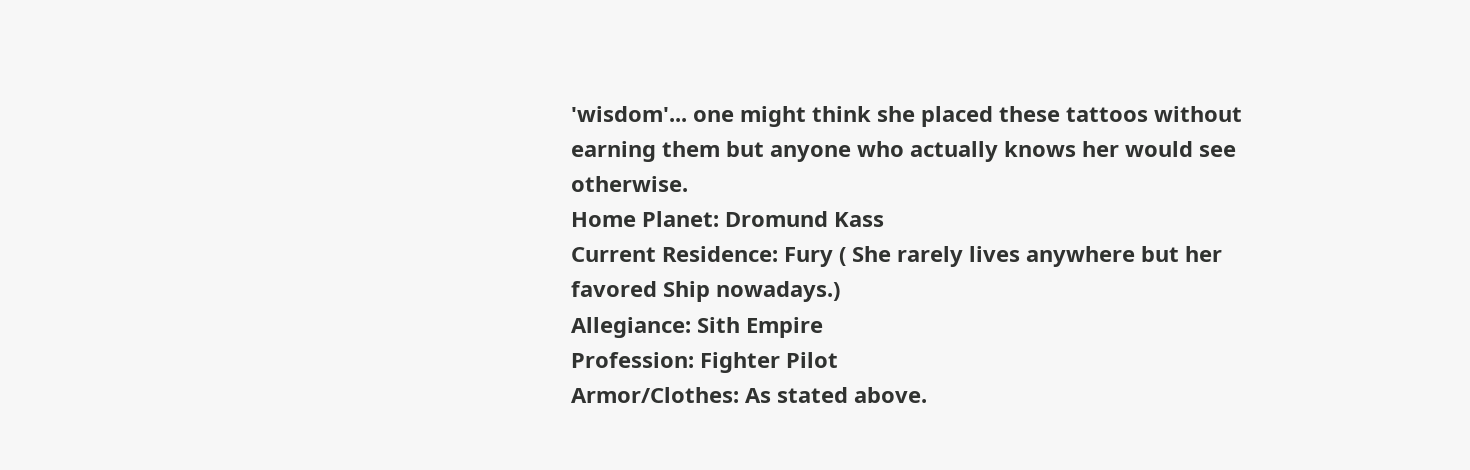'wisdom'... one might think she placed these tattoos without earning them but anyone who actually knows her would see otherwise.
Home Planet: Dromund Kass
Current Residence: Fury ( She rarely lives anywhere but her favored Ship nowadays.)
Allegiance: Sith Empire
Profession: Fighter Pilot
Armor/Clothes: As stated above.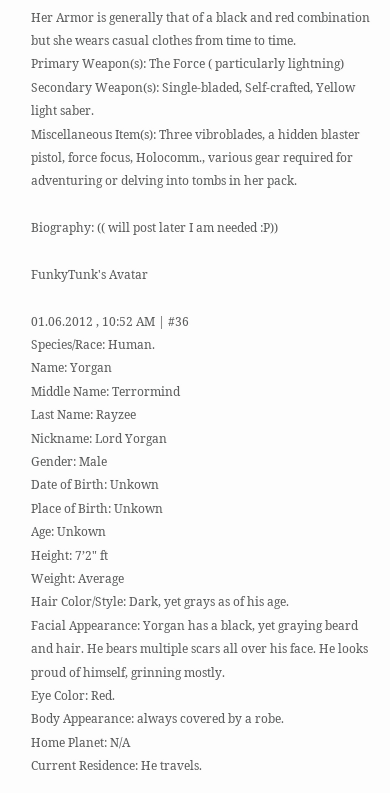Her Armor is generally that of a black and red combination but she wears casual clothes from time to time.
Primary Weapon(s): The Force ( particularly lightning)
Secondary Weapon(s): Single-bladed, Self-crafted, Yellow light saber.
Miscellaneous Item(s): Three vibroblades, a hidden blaster pistol, force focus, Holocomm., various gear required for adventuring or delving into tombs in her pack.

Biography: (( will post later I am needed :P))

FunkyTunk's Avatar

01.06.2012 , 10:52 AM | #36
Species/Race: Human.
Name: Yorgan
Middle Name: Terrormind
Last Name: Rayzee
Nickname: Lord Yorgan
Gender: Male
Date of Birth: Unkown
Place of Birth: Unkown
Age: Unkown
Height: 7’2" ft
Weight: Average
Hair Color/Style: Dark, yet grays as of his age.
Facial Appearance: Yorgan has a black, yet graying beard and hair. He bears multiple scars all over his face. He looks proud of himself, grinning mostly.
Eye Color: Red.
Body Appearance: always covered by a robe.
Home Planet: N/A
Current Residence: He travels.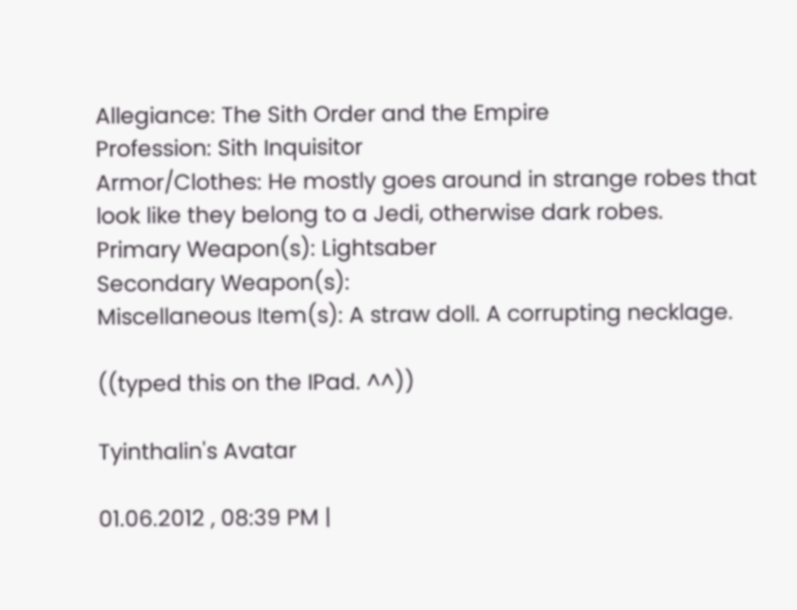Allegiance: The Sith Order and the Empire
Profession: Sith Inquisitor
Armor/Clothes: He mostly goes around in strange robes that look like they belong to a Jedi, otherwise dark robes.
Primary Weapon(s): Lightsaber
Secondary Weapon(s):
Miscellaneous Item(s): A straw doll. A corrupting necklage.

((typed this on the IPad. ^^))

Tyinthalin's Avatar

01.06.2012 , 08:39 PM |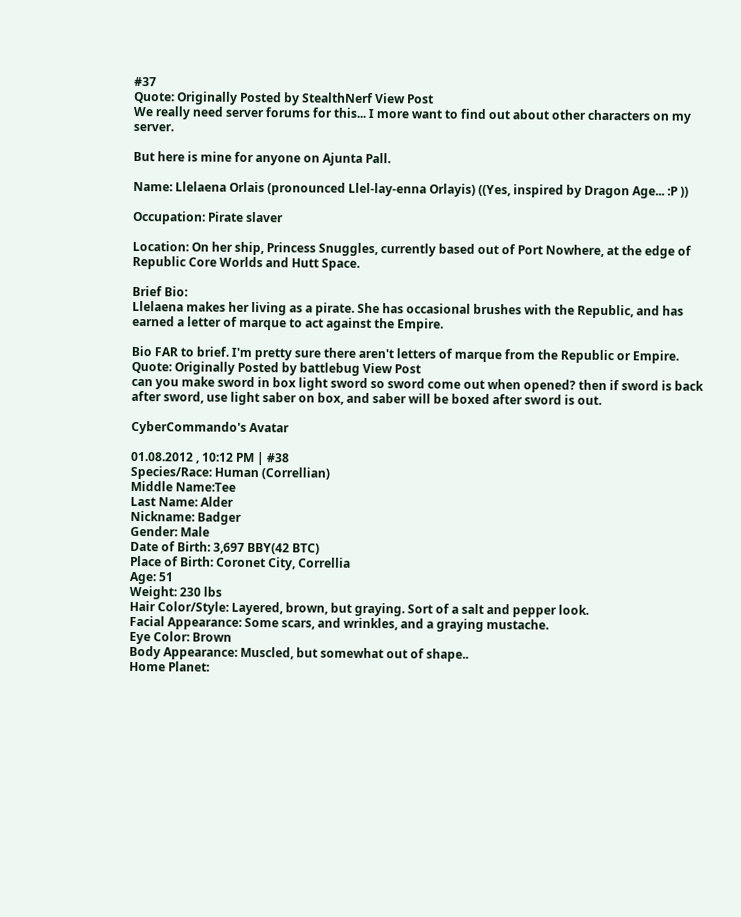#37
Quote: Originally Posted by StealthNerf View Post
We really need server forums for this... I more want to find out about other characters on my server.

But here is mine for anyone on Ajunta Pall.

Name: Llelaena Orlais (pronounced Llel-lay-enna Orlayis) ((Yes, inspired by Dragon Age... :P ))

Occupation: Pirate slaver

Location: On her ship, Princess Snuggles, currently based out of Port Nowhere, at the edge of Republic Core Worlds and Hutt Space.

Brief Bio:
Llelaena makes her living as a pirate. She has occasional brushes with the Republic, and has earned a letter of marque to act against the Empire.

Bio FAR to brief. I'm pretty sure there aren't letters of marque from the Republic or Empire.
Quote: Originally Posted by battlebug View Post
can you make sword in box light sword so sword come out when opened? then if sword is back after sword, use light saber on box, and saber will be boxed after sword is out.

CyberCommando's Avatar

01.08.2012 , 10:12 PM | #38
Species/Race: Human (Correllian)
Middle Name:Tee
Last Name: Alder
Nickname: Badger
Gender: Male
Date of Birth: 3,697 BBY(42 BTC)
Place of Birth: Coronet City, Correllia
Age: 51
Weight: 230 lbs
Hair Color/Style: Layered, brown, but graying. Sort of a salt and pepper look.
Facial Appearance: Some scars, and wrinkles, and a graying mustache.
Eye Color: Brown
Body Appearance: Muscled, but somewhat out of shape..
Home Planet: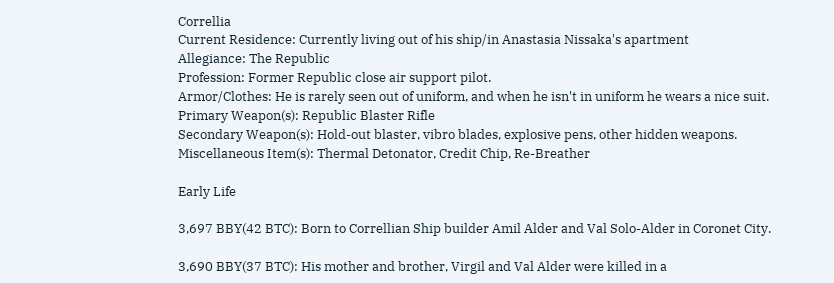Correllia
Current Residence: Currently living out of his ship/in Anastasia Nissaka's apartment
Allegiance: The Republic
Profession: Former Republic close air support pilot.
Armor/Clothes: He is rarely seen out of uniform, and when he isn't in uniform he wears a nice suit.
Primary Weapon(s): Republic Blaster Rifle
Secondary Weapon(s): Hold-out blaster, vibro blades, explosive pens, other hidden weapons.
Miscellaneous Item(s): Thermal Detonator, Credit Chip, Re-Breather

Early Life

3,697 BBY(42 BTC): Born to Correllian Ship builder Amil Alder and Val Solo-Alder in Coronet City.

3,690 BBY(37 BTC): His mother and brother, Virgil and Val Alder were killed in a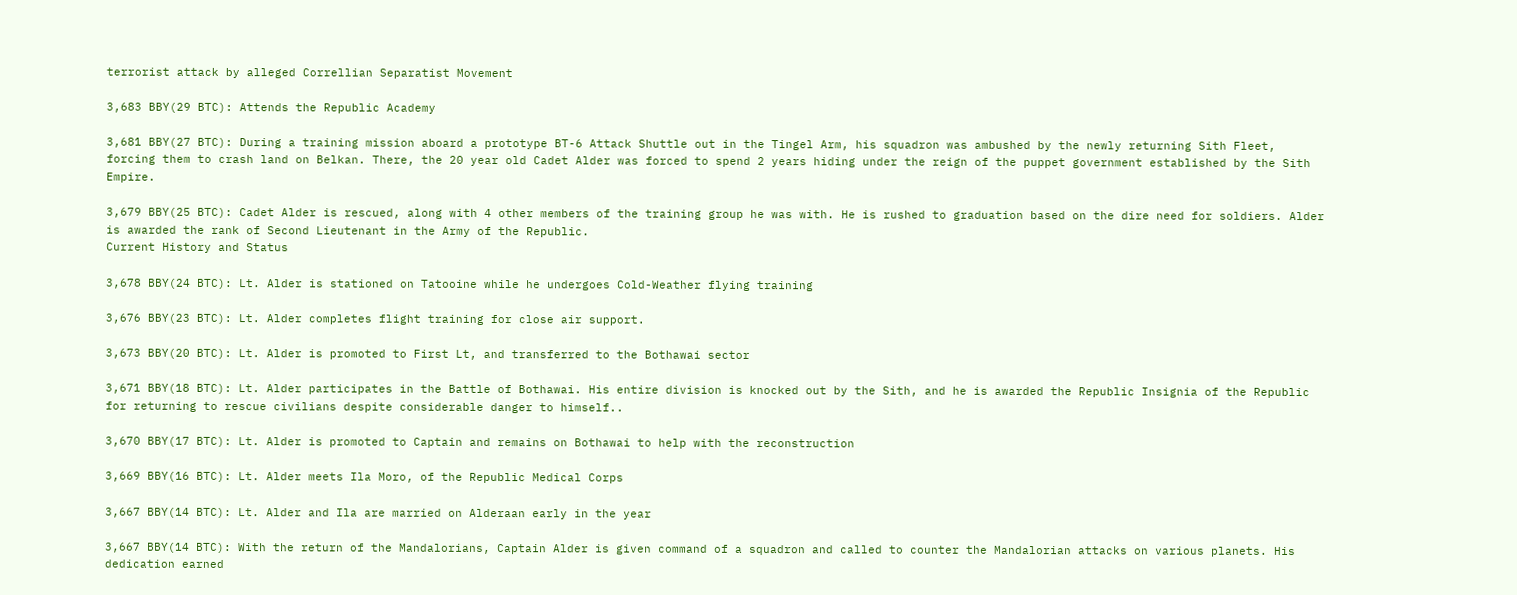terrorist attack by alleged Correllian Separatist Movement

3,683 BBY(29 BTC): Attends the Republic Academy

3,681 BBY(27 BTC): During a training mission aboard a prototype BT-6 Attack Shuttle out in the Tingel Arm, his squadron was ambushed by the newly returning Sith Fleet, forcing them to crash land on Belkan. There, the 20 year old Cadet Alder was forced to spend 2 years hiding under the reign of the puppet government established by the Sith Empire.

3,679 BBY(25 BTC): Cadet Alder is rescued, along with 4 other members of the training group he was with. He is rushed to graduation based on the dire need for soldiers. Alder is awarded the rank of Second Lieutenant in the Army of the Republic.
Current History and Status

3,678 BBY(24 BTC): Lt. Alder is stationed on Tatooine while he undergoes Cold-Weather flying training

3,676 BBY(23 BTC): Lt. Alder completes flight training for close air support.

3,673 BBY(20 BTC): Lt. Alder is promoted to First Lt, and transferred to the Bothawai sector

3,671 BBY(18 BTC): Lt. Alder participates in the Battle of Bothawai. His entire division is knocked out by the Sith, and he is awarded the Republic Insignia of the Republic for returning to rescue civilians despite considerable danger to himself..

3,670 BBY(17 BTC): Lt. Alder is promoted to Captain and remains on Bothawai to help with the reconstruction

3,669 BBY(16 BTC): Lt. Alder meets Ila Moro, of the Republic Medical Corps

3,667 BBY(14 BTC): Lt. Alder and Ila are married on Alderaan early in the year

3,667 BBY(14 BTC): With the return of the Mandalorians, Captain Alder is given command of a squadron and called to counter the Mandalorian attacks on various planets. His dedication earned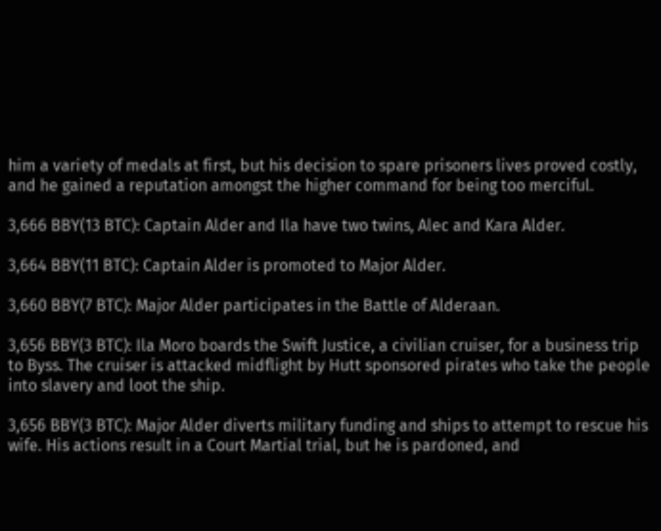him a variety of medals at first, but his decision to spare prisoners lives proved costly, and he gained a reputation amongst the higher command for being too merciful.

3,666 BBY(13 BTC): Captain Alder and Ila have two twins, Alec and Kara Alder.

3,664 BBY(11 BTC): Captain Alder is promoted to Major Alder.

3,660 BBY(7 BTC): Major Alder participates in the Battle of Alderaan.

3,656 BBY(3 BTC): Ila Moro boards the Swift Justice, a civilian cruiser, for a business trip to Byss. The cruiser is attacked midflight by Hutt sponsored pirates who take the people into slavery and loot the ship.

3,656 BBY(3 BTC): Major Alder diverts military funding and ships to attempt to rescue his wife. His actions result in a Court Martial trial, but he is pardoned, and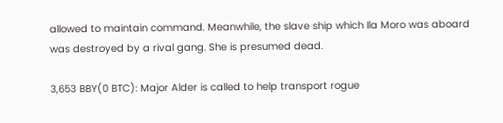allowed to maintain command. Meanwhile, the slave ship which Ila Moro was aboard was destroyed by a rival gang. She is presumed dead.

3,653 BBY(0 BTC): Major Alder is called to help transport rogue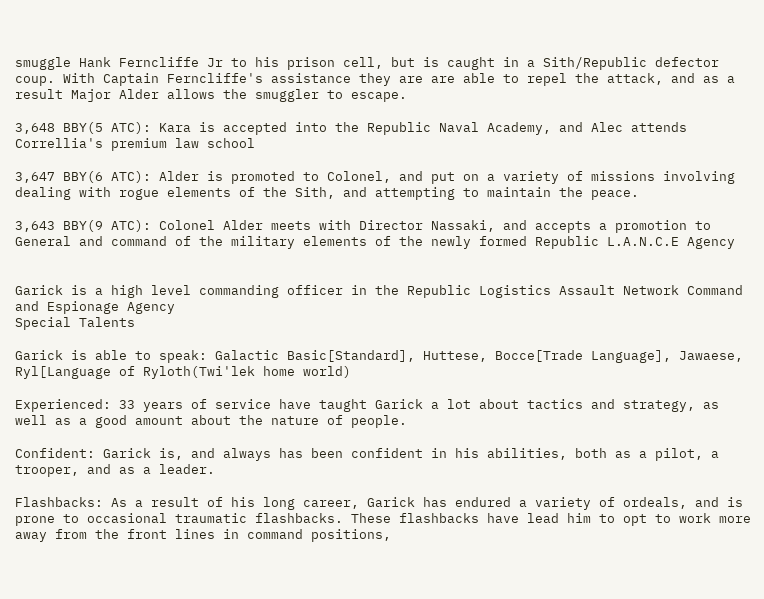smuggle Hank Ferncliffe Jr to his prison cell, but is caught in a Sith/Republic defector coup. With Captain Ferncliffe's assistance they are are able to repel the attack, and as a result Major Alder allows the smuggler to escape.

3,648 BBY(5 ATC): Kara is accepted into the Republic Naval Academy, and Alec attends Correllia's premium law school

3,647 BBY(6 ATC): Alder is promoted to Colonel, and put on a variety of missions involving dealing with rogue elements of the Sith, and attempting to maintain the peace.

3,643 BBY(9 ATC): Colonel Alder meets with Director Nassaki, and accepts a promotion to General and command of the military elements of the newly formed Republic L.A.N.C.E Agency


Garick is a high level commanding officer in the Republic Logistics Assault Network Command and Espionage Agency
Special Talents

Garick is able to speak: Galactic Basic[Standard], Huttese, Bocce[Trade Language], Jawaese, Ryl[Language of Ryloth(Twi'lek home world)

Experienced: 33 years of service have taught Garick a lot about tactics and strategy, as well as a good amount about the nature of people.

Confident: Garick is, and always has been confident in his abilities, both as a pilot, a trooper, and as a leader.

Flashbacks: As a result of his long career, Garick has endured a variety of ordeals, and is prone to occasional traumatic flashbacks. These flashbacks have lead him to opt to work more away from the front lines in command positions,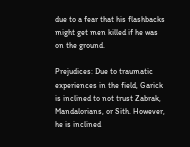due to a fear that his flashbacks might get men killed if he was on the ground.

Prejudices: Due to traumatic experiences in the field, Garick is inclined to not trust Zabrak, Mandalorians, or Sith. However, he is inclined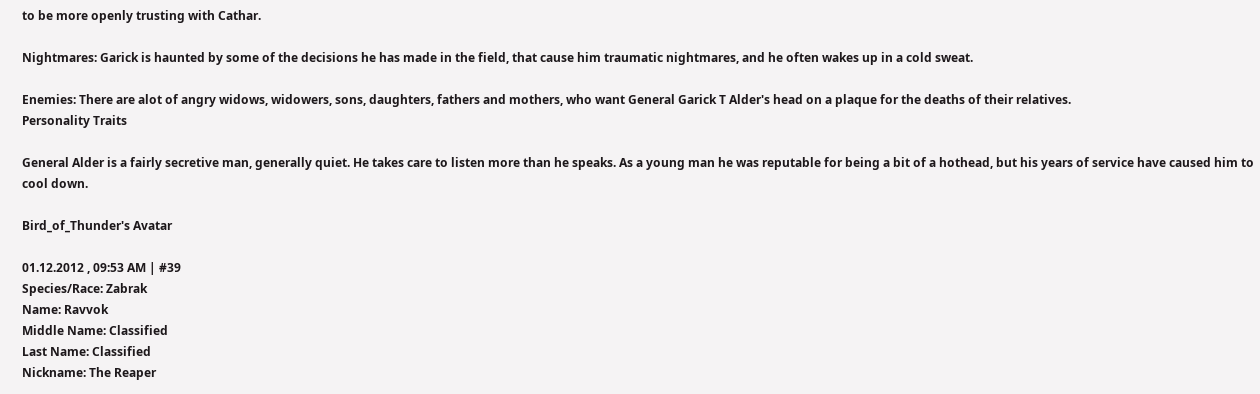to be more openly trusting with Cathar.

Nightmares: Garick is haunted by some of the decisions he has made in the field, that cause him traumatic nightmares, and he often wakes up in a cold sweat.

Enemies: There are alot of angry widows, widowers, sons, daughters, fathers and mothers, who want General Garick T Alder's head on a plaque for the deaths of their relatives.
Personality Traits

General Alder is a fairly secretive man, generally quiet. He takes care to listen more than he speaks. As a young man he was reputable for being a bit of a hothead, but his years of service have caused him to cool down.

Bird_of_Thunder's Avatar

01.12.2012 , 09:53 AM | #39
Species/Race: Zabrak
Name: Ravvok
Middle Name: Classified
Last Name: Classified
Nickname: The Reaper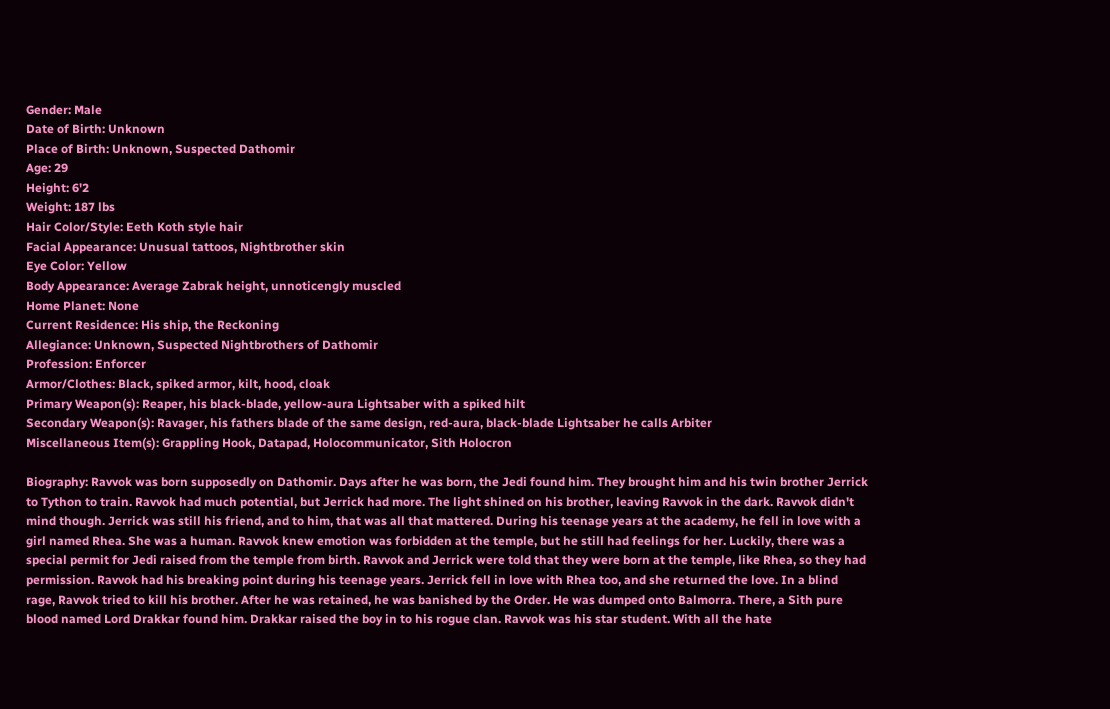Gender: Male
Date of Birth: Unknown
Place of Birth: Unknown, Suspected Dathomir
Age: 29
Height: 6'2
Weight: 187 lbs
Hair Color/Style: Eeth Koth style hair
Facial Appearance: Unusual tattoos, Nightbrother skin
Eye Color: Yellow
Body Appearance: Average Zabrak height, unnoticengly muscled
Home Planet: None
Current Residence: His ship, the Reckoning
Allegiance: Unknown, Suspected Nightbrothers of Dathomir
Profession: Enforcer
Armor/Clothes: Black, spiked armor, kilt, hood, cloak
Primary Weapon(s): Reaper, his black-blade, yellow-aura Lightsaber with a spiked hilt
Secondary Weapon(s): Ravager, his fathers blade of the same design, red-aura, black-blade Lightsaber he calls Arbiter
Miscellaneous Item(s): Grappling Hook, Datapad, Holocommunicator, Sith Holocron

Biography: Ravvok was born supposedly on Dathomir. Days after he was born, the Jedi found him. They brought him and his twin brother Jerrick to Tython to train. Ravvok had much potential, but Jerrick had more. The light shined on his brother, leaving Ravvok in the dark. Ravvok didn't mind though. Jerrick was still his friend, and to him, that was all that mattered. During his teenage years at the academy, he fell in love with a girl named Rhea. She was a human. Ravvok knew emotion was forbidden at the temple, but he still had feelings for her. Luckily, there was a special permit for Jedi raised from the temple from birth. Ravvok and Jerrick were told that they were born at the temple, like Rhea, so they had permission. Ravvok had his breaking point during his teenage years. Jerrick fell in love with Rhea too, and she returned the love. In a blind rage, Ravvok tried to kill his brother. After he was retained, he was banished by the Order. He was dumped onto Balmorra. There, a Sith pure blood named Lord Drakkar found him. Drakkar raised the boy in to his rogue clan. Ravvok was his star student. With all the hate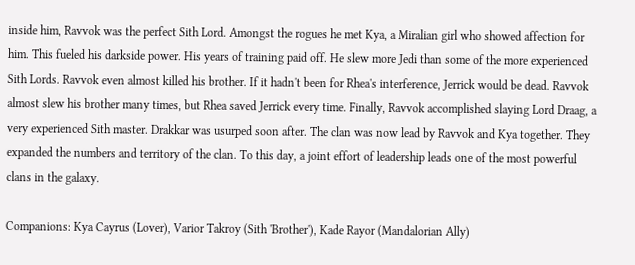inside him, Ravvok was the perfect Sith Lord. Amongst the rogues he met Kya, a Miralian girl who showed affection for him. This fueled his darkside power. His years of training paid off. He slew more Jedi than some of the more experienced Sith Lords. Ravvok even almost killed his brother. If it hadn't been for Rhea's interference, Jerrick would be dead. Ravvok almost slew his brother many times, but Rhea saved Jerrick every time. Finally, Ravvok accomplished slaying Lord Draag, a very experienced Sith master. Drakkar was usurped soon after. The clan was now lead by Ravvok and Kya together. They expanded the numbers and territory of the clan. To this day, a joint effort of leadership leads one of the most powerful clans in the galaxy.

Companions: Kya Cayrus (Lover), Varior Takroy (Sith 'Brother'), Kade Rayor (Mandalorian Ally)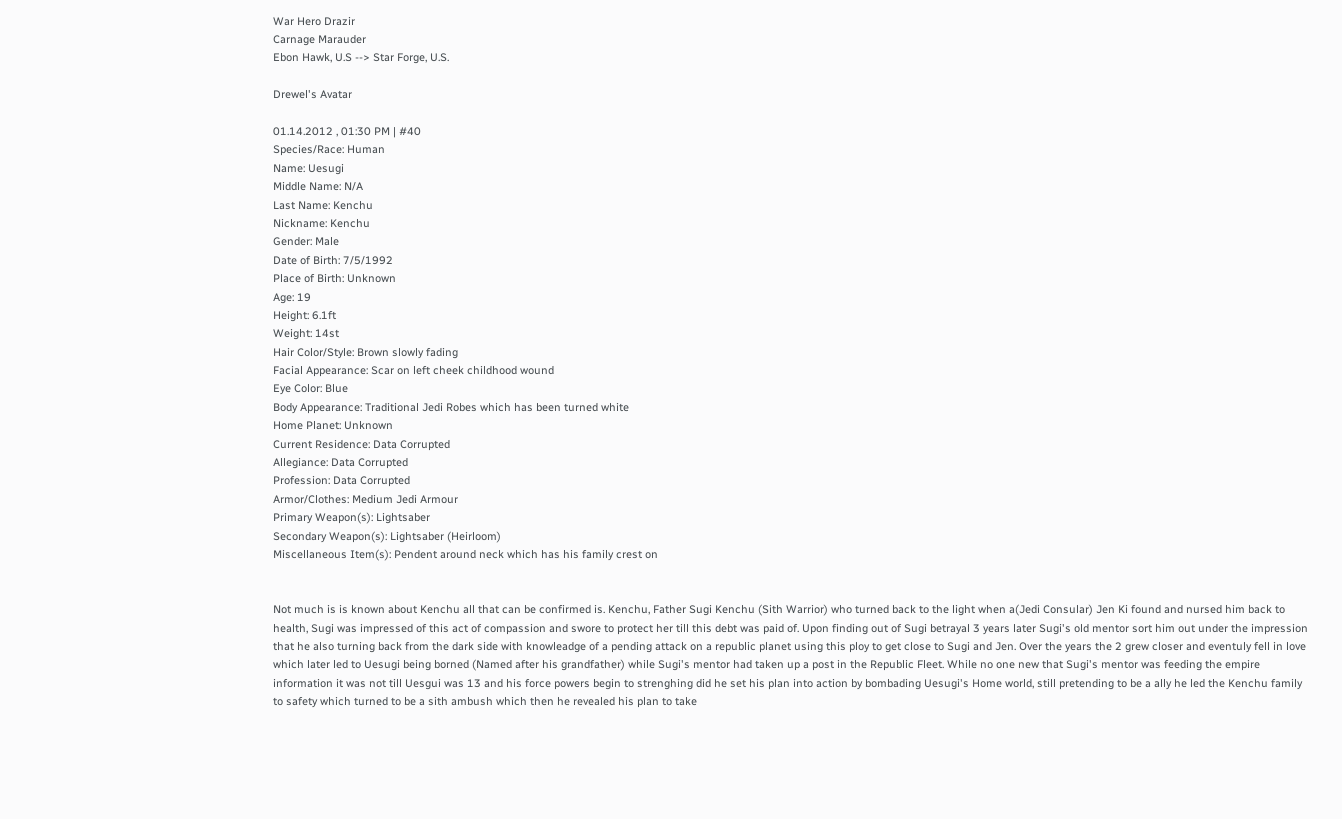War Hero Drazir
Carnage Marauder
Ebon Hawk, U.S --> Star Forge, U.S.

Drewel's Avatar

01.14.2012 , 01:30 PM | #40
Species/Race: Human
Name: Uesugi
Middle Name: N/A
Last Name: Kenchu
Nickname: Kenchu
Gender: Male
Date of Birth: 7/5/1992
Place of Birth: Unknown
Age: 19
Height: 6.1ft
Weight: 14st
Hair Color/Style: Brown slowly fading
Facial Appearance: Scar on left cheek childhood wound
Eye Color: Blue
Body Appearance: Traditional Jedi Robes which has been turned white
Home Planet: Unknown
Current Residence: Data Corrupted
Allegiance: Data Corrupted
Profession: Data Corrupted
Armor/Clothes: Medium Jedi Armour
Primary Weapon(s): Lightsaber
Secondary Weapon(s): Lightsaber (Heirloom)
Miscellaneous Item(s): Pendent around neck which has his family crest on


Not much is is known about Kenchu all that can be confirmed is. Kenchu, Father Sugi Kenchu (Sith Warrior) who turned back to the light when a(Jedi Consular) Jen Ki found and nursed him back to health, Sugi was impressed of this act of compassion and swore to protect her till this debt was paid of. Upon finding out of Sugi betrayal 3 years later Sugi's old mentor sort him out under the impression that he also turning back from the dark side with knowleadge of a pending attack on a republic planet using this ploy to get close to Sugi and Jen. Over the years the 2 grew closer and eventuly fell in love which later led to Uesugi being borned (Named after his grandfather) while Sugi's mentor had taken up a post in the Republic Fleet. While no one new that Sugi's mentor was feeding the empire information it was not till Uesgui was 13 and his force powers begin to strenghing did he set his plan into action by bombading Uesugi's Home world, still pretending to be a ally he led the Kenchu family to safety which turned to be a sith ambush which then he revealed his plan to take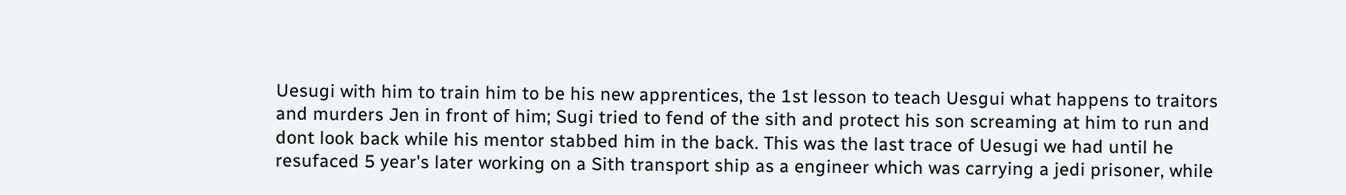Uesugi with him to train him to be his new apprentices, the 1st lesson to teach Uesgui what happens to traitors and murders Jen in front of him; Sugi tried to fend of the sith and protect his son screaming at him to run and dont look back while his mentor stabbed him in the back. This was the last trace of Uesugi we had until he resufaced 5 year's later working on a Sith transport ship as a engineer which was carrying a jedi prisoner, while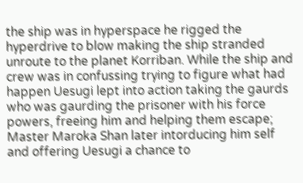the ship was in hyperspace he rigged the hyperdrive to blow making the ship stranded unroute to the planet Korriban. While the ship and crew was in confussing trying to figure what had happen Uesugi lept into action taking the gaurds who was gaurding the prisoner with his force powers, freeing him and helping them escape; Master Maroka Shan later intorducing him self and offering Uesugi a chance to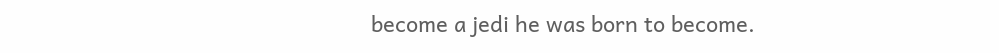become a jedi he was born to become.